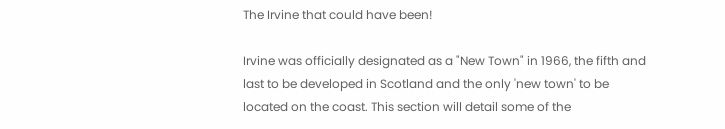The Irvine that could have been!

Irvine was officially designated as a "New Town" in 1966, the fifth and last to be developed in Scotland and the only 'new town' to be located on the coast. This section will detail some of the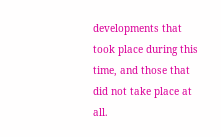developments that took place during this time, and those that did not take place at all.